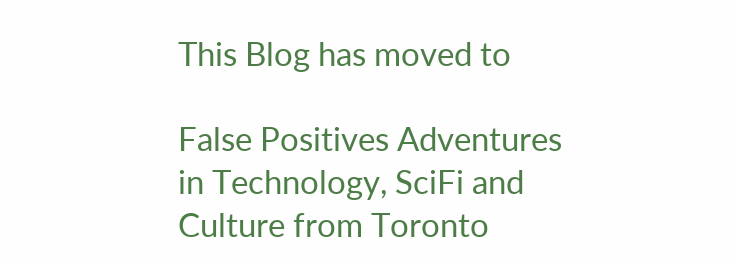This Blog has moved to

False Positives Adventures in Technology, SciFi and Culture from Toronto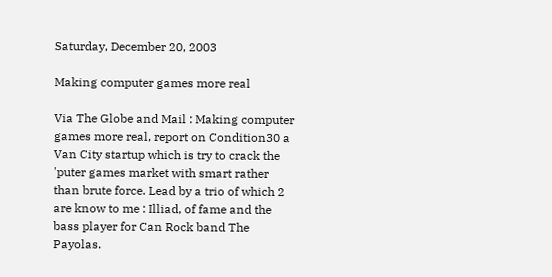Saturday, December 20, 2003

Making computer games more real

Via The Globe and Mail : Making computer games more real, report on Condition30 a Van City startup which is try to crack the 'puter games market with smart rather than brute force. Lead by a trio of which 2 are know to me : Illiad, of fame and the bass player for Can Rock band The Payolas.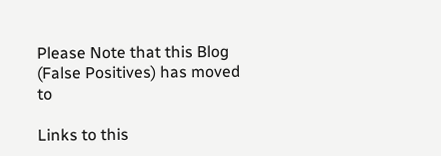Please Note that this Blog (False Positives) has moved to

Links to this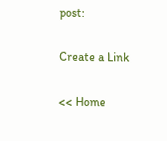post:

Create a Link

<< Home